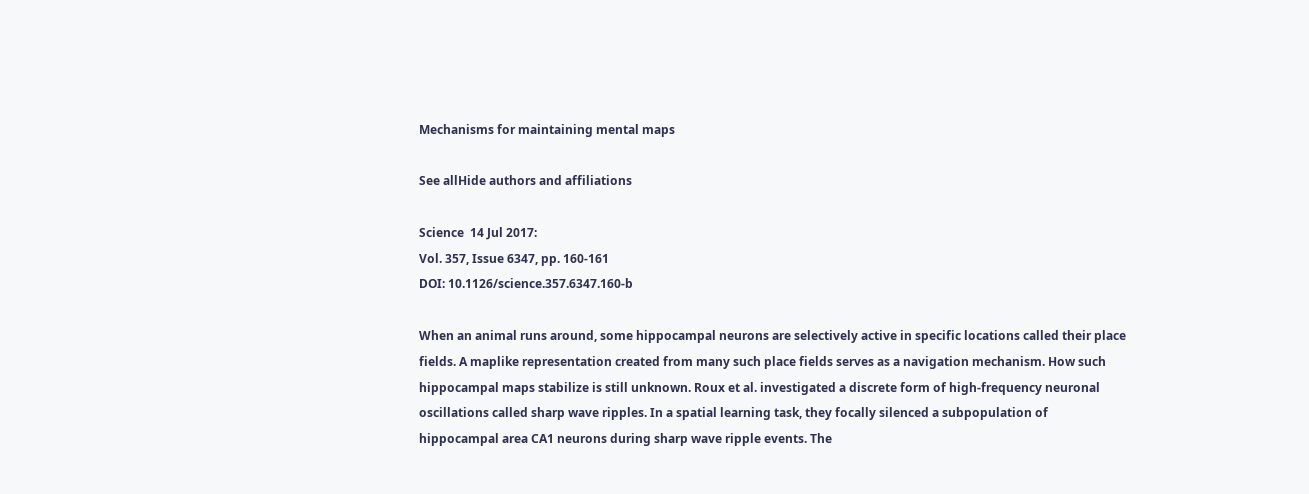Mechanisms for maintaining mental maps

See allHide authors and affiliations

Science  14 Jul 2017:
Vol. 357, Issue 6347, pp. 160-161
DOI: 10.1126/science.357.6347.160-b

When an animal runs around, some hippocampal neurons are selectively active in specific locations called their place fields. A maplike representation created from many such place fields serves as a navigation mechanism. How such hippocampal maps stabilize is still unknown. Roux et al. investigated a discrete form of high-frequency neuronal oscillations called sharp wave ripples. In a spatial learning task, they focally silenced a subpopulation of hippocampal area CA1 neurons during sharp wave ripple events. The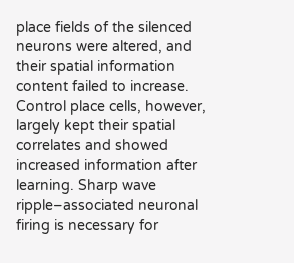place fields of the silenced neurons were altered, and their spatial information content failed to increase. Control place cells, however, largely kept their spatial correlates and showed increased information after learning. Sharp wave ripple–associated neuronal firing is necessary for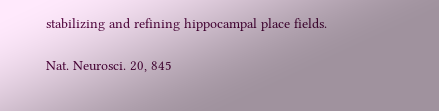stabilizing and refining hippocampal place fields.

Nat. Neurosci. 20, 845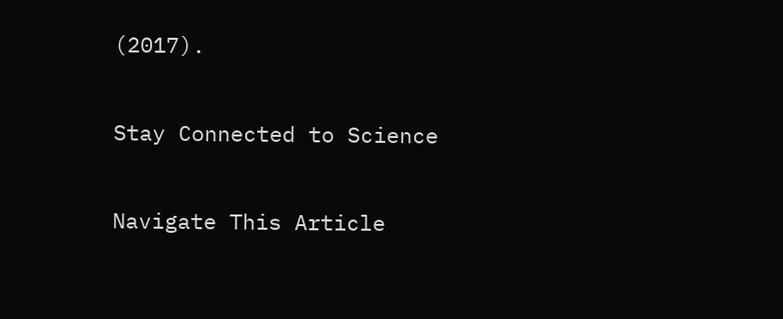(2017).

Stay Connected to Science

Navigate This Article